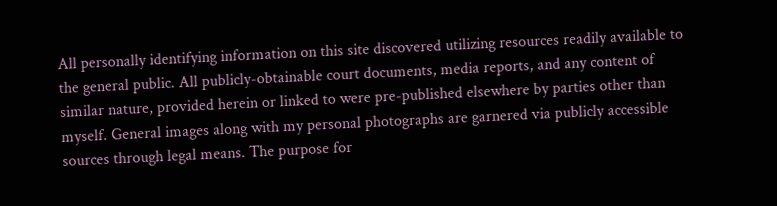All personally identifying information on this site discovered utilizing resources readily available to the general public. All publicly-obtainable court documents, media reports, and any content of similar nature, provided herein or linked to were pre-published elsewhere by parties other than myself. General images along with my personal photographs are garnered via publicly accessible sources through legal means. The purpose for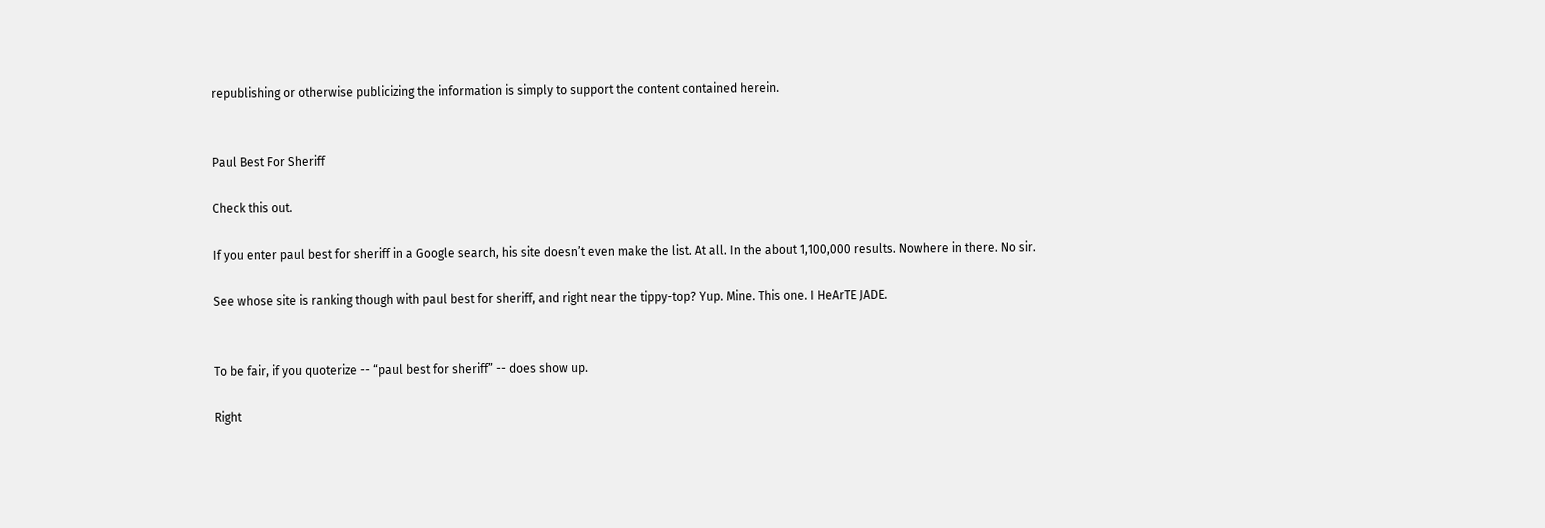republishing or otherwise publicizing the information is simply to support the content contained herein.


Paul Best For Sheriff

Check this out.

If you enter paul best for sheriff in a Google search, his site doesn’t even make the list. At all. In the about 1,100,000 results. Nowhere in there. No sir.

See whose site is ranking though with paul best for sheriff, and right near the tippy-top? Yup. Mine. This one. I HeArTE JADE.


To be fair, if you quoterize -- “paul best for sheriff” -- does show up.

Right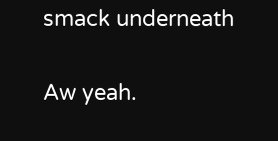smack underneath

Aw yeah.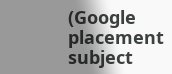(Google placement subject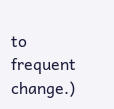to frequent change.)